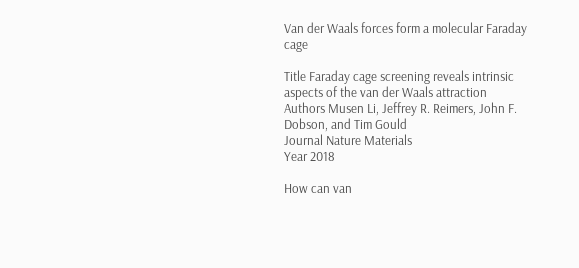Van der Waals forces form a molecular Faraday cage

Title Faraday cage screening reveals intrinsic aspects of the van der Waals attraction
Authors Musen Li, Jeffrey R. Reimers, John F. Dobson, and Tim Gould
Journal Nature Materials
Year 2018

How can van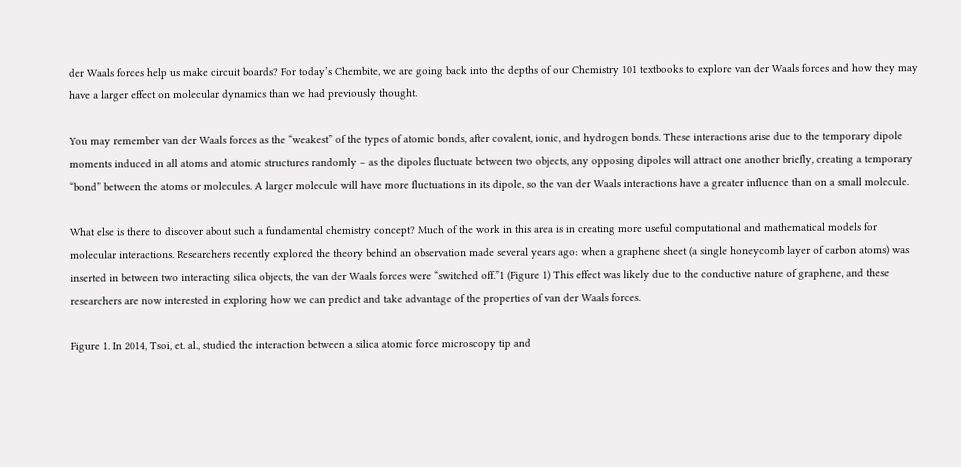der Waals forces help us make circuit boards? For today’s Chembite, we are going back into the depths of our Chemistry 101 textbooks to explore van der Waals forces and how they may have a larger effect on molecular dynamics than we had previously thought.

You may remember van der Waals forces as the “weakest” of the types of atomic bonds, after covalent, ionic, and hydrogen bonds. These interactions arise due to the temporary dipole moments induced in all atoms and atomic structures randomly – as the dipoles fluctuate between two objects, any opposing dipoles will attract one another briefly, creating a temporary “bond” between the atoms or molecules. A larger molecule will have more fluctuations in its dipole, so the van der Waals interactions have a greater influence than on a small molecule.

What else is there to discover about such a fundamental chemistry concept? Much of the work in this area is in creating more useful computational and mathematical models for molecular interactions. Researchers recently explored the theory behind an observation made several years ago: when a graphene sheet (a single honeycomb layer of carbon atoms) was inserted in between two interacting silica objects, the van der Waals forces were “switched off.”1 (Figure 1) This effect was likely due to the conductive nature of graphene, and these researchers are now interested in exploring how we can predict and take advantage of the properties of van der Waals forces.

Figure 1. In 2014, Tsoi, et. al., studied the interaction between a silica atomic force microscopy tip and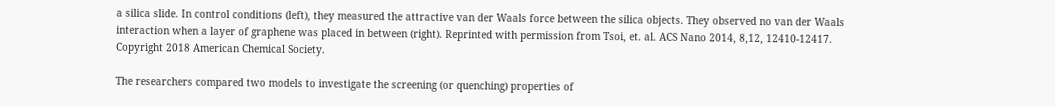a silica slide. In control conditions (left), they measured the attractive van der Waals force between the silica objects. They observed no van der Waals interaction when a layer of graphene was placed in between (right). Reprinted with permission from Tsoi, et. al. ACS Nano 2014, 8,12, 12410-12417. Copyright 2018 American Chemical Society.

The researchers compared two models to investigate the screening (or quenching) properties of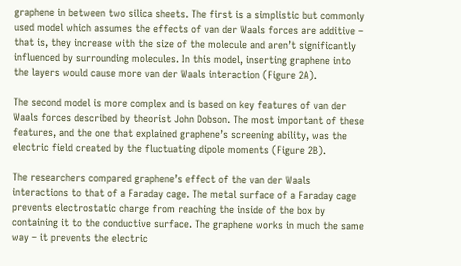graphene in between two silica sheets. The first is a simplistic but commonly used model which assumes the effects of van der Waals forces are additive – that is, they increase with the size of the molecule and aren’t significantly influenced by surrounding molecules. In this model, inserting graphene into the layers would cause more van der Waals interaction (Figure 2A).

The second model is more complex and is based on key features of van der Waals forces described by theorist John Dobson. The most important of these features, and the one that explained graphene’s screening ability, was the electric field created by the fluctuating dipole moments (Figure 2B).

The researchers compared graphene’s effect of the van der Waals interactions to that of a Faraday cage. The metal surface of a Faraday cage prevents electrostatic charge from reaching the inside of the box by containing it to the conductive surface. The graphene works in much the same way – it prevents the electric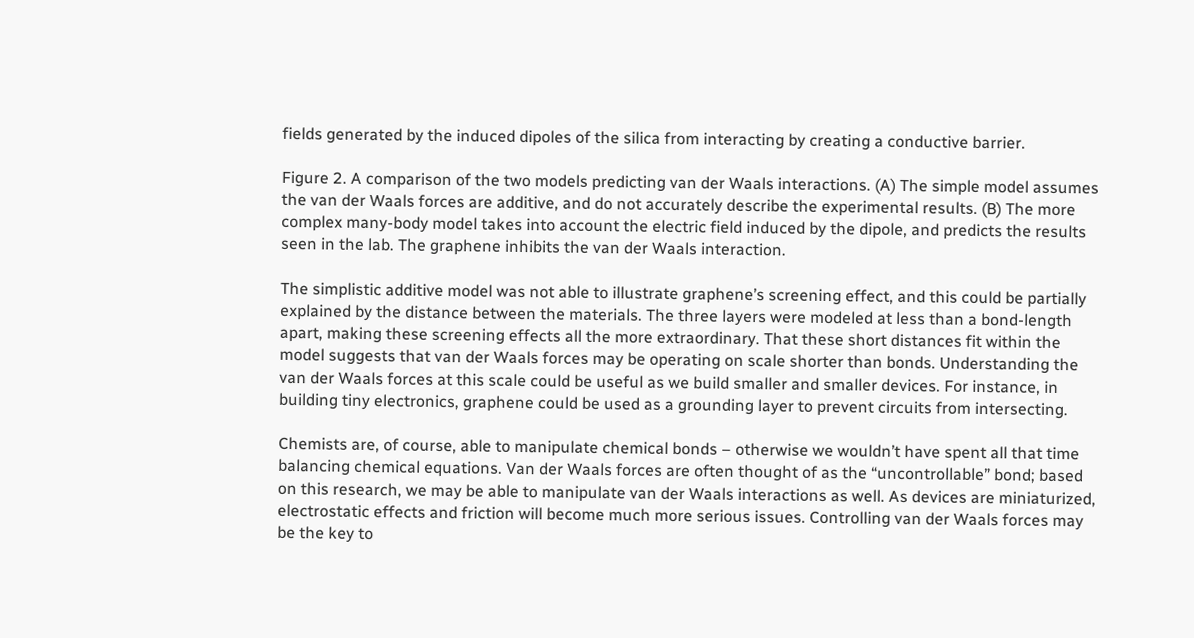fields generated by the induced dipoles of the silica from interacting by creating a conductive barrier.

Figure 2. A comparison of the two models predicting van der Waals interactions. (A) The simple model assumes the van der Waals forces are additive, and do not accurately describe the experimental results. (B) The more complex many-body model takes into account the electric field induced by the dipole, and predicts the results seen in the lab. The graphene inhibits the van der Waals interaction.

The simplistic additive model was not able to illustrate graphene’s screening effect, and this could be partially explained by the distance between the materials. The three layers were modeled at less than a bond-length apart, making these screening effects all the more extraordinary. That these short distances fit within the model suggests that van der Waals forces may be operating on scale shorter than bonds. Understanding the van der Waals forces at this scale could be useful as we build smaller and smaller devices. For instance, in building tiny electronics, graphene could be used as a grounding layer to prevent circuits from intersecting.

Chemists are, of course, able to manipulate chemical bonds – otherwise we wouldn’t have spent all that time balancing chemical equations. Van der Waals forces are often thought of as the “uncontrollable” bond; based on this research, we may be able to manipulate van der Waals interactions as well. As devices are miniaturized, electrostatic effects and friction will become much more serious issues. Controlling van der Waals forces may be the key to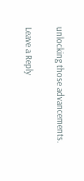unlocking those advancements.

Leave a Reply